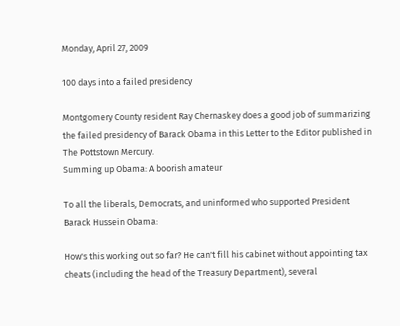Monday, April 27, 2009

100 days into a failed presidency

Montgomery County resident Ray Chernaskey does a good job of summarizing the failed presidency of Barack Obama in this Letter to the Editor published in The Pottstown Mercury.
Summing up Obama: A boorish amateur

To all the liberals, Democrats, and uninformed who supported President Barack Hussein Obama:

How's this working out so far? He can't fill his cabinet without appointing tax cheats (including the head of the Treasury Department), several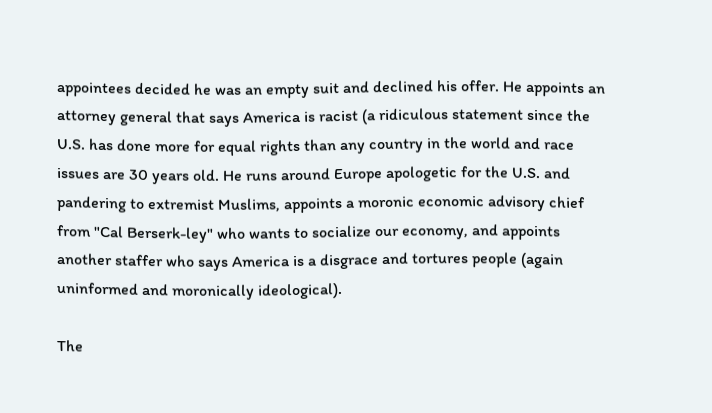appointees decided he was an empty suit and declined his offer. He appoints an attorney general that says America is racist (a ridiculous statement since the U.S. has done more for equal rights than any country in the world and race issues are 30 years old. He runs around Europe apologetic for the U.S. and pandering to extremist Muslims, appoints a moronic economic advisory chief from "Cal Berserk-ley" who wants to socialize our economy, and appoints another staffer who says America is a disgrace and tortures people (again uninformed and moronically ideological).

The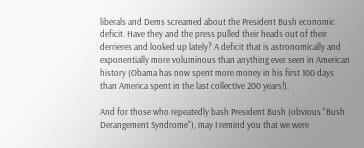liberals and Dems screamed about the President Bush economic deficit. Have they and the press pulled their heads out of their derrieres and looked up lately? A deficit that is astronomically and exponentially more voluminous than anything ever seen in American history (Obama has now spent more money in his first 100 days than America spent in the last collective 200 years!).

And for those who repeatedly bash President Bush (obvious "Bush Derangement Syndrome"), may I remind you that we were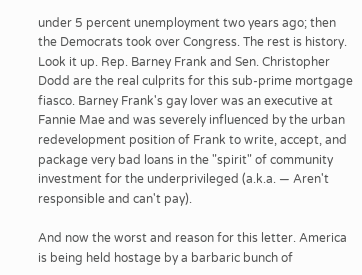under 5 percent unemployment two years ago; then the Democrats took over Congress. The rest is history. Look it up. Rep. Barney Frank and Sen. Christopher Dodd are the real culprits for this sub-prime mortgage fiasco. Barney Frank's gay lover was an executive at Fannie Mae and was severely influenced by the urban redevelopment position of Frank to write, accept, and package very bad loans in the "spirit" of community investment for the underprivileged (a.k.a. — Aren't responsible and can't pay).

And now the worst and reason for this letter. America is being held hostage by a barbaric bunch of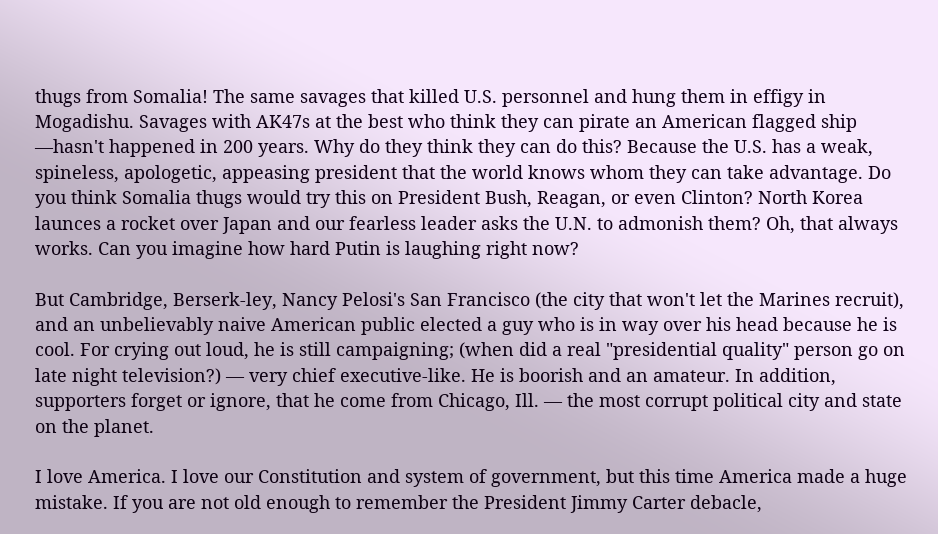thugs from Somalia! The same savages that killed U.S. personnel and hung them in effigy in Mogadishu. Savages with AK47s at the best who think they can pirate an American flagged ship —hasn't happened in 200 years. Why do they think they can do this? Because the U.S. has a weak, spineless, apologetic, appeasing president that the world knows whom they can take advantage. Do you think Somalia thugs would try this on President Bush, Reagan, or even Clinton? North Korea launces a rocket over Japan and our fearless leader asks the U.N. to admonish them? Oh, that always works. Can you imagine how hard Putin is laughing right now?

But Cambridge, Berserk-ley, Nancy Pelosi's San Francisco (the city that won't let the Marines recruit), and an unbelievably naive American public elected a guy who is in way over his head because he is cool. For crying out loud, he is still campaigning; (when did a real "presidential quality" person go on late night television?) — very chief executive-like. He is boorish and an amateur. In addition, supporters forget or ignore, that he come from Chicago, Ill. — the most corrupt political city and state on the planet.

I love America. I love our Constitution and system of government, but this time America made a huge mistake. If you are not old enough to remember the President Jimmy Carter debacle,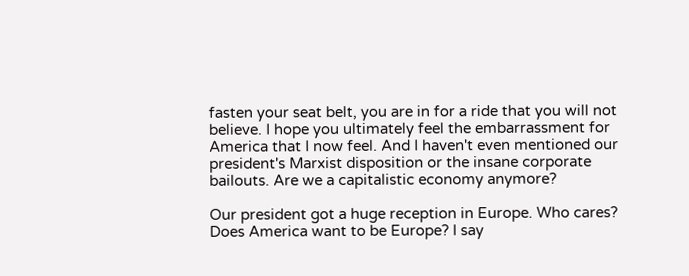fasten your seat belt, you are in for a ride that you will not believe. I hope you ultimately feel the embarrassment for America that I now feel. And I haven't even mentioned our president's Marxist disposition or the insane corporate bailouts. Are we a capitalistic economy anymore?

Our president got a huge reception in Europe. Who cares? Does America want to be Europe? I say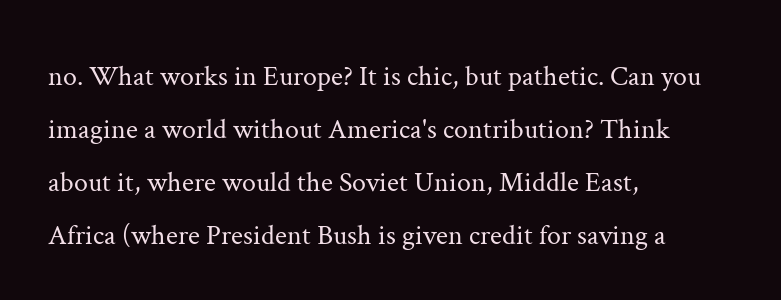no. What works in Europe? It is chic, but pathetic. Can you imagine a world without America's contribution? Think about it, where would the Soviet Union, Middle East, Africa (where President Bush is given credit for saving a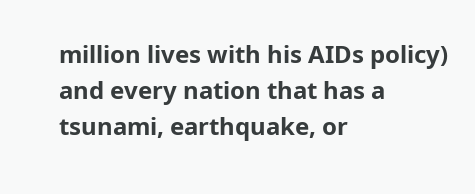million lives with his AIDs policy) and every nation that has a tsunami, earthquake, or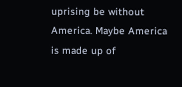uprising be without America. Maybe America is made up of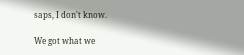saps, I don't know.

We got what we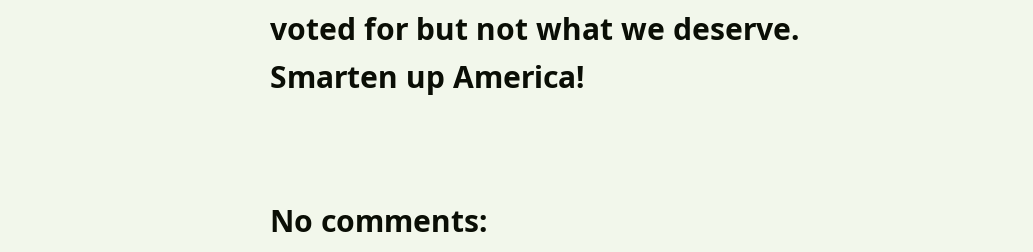voted for but not what we deserve. Smarten up America!


No comments: